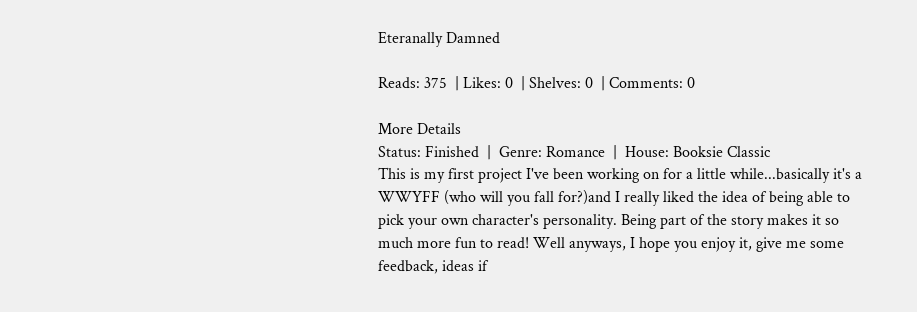Eteranally Damned

Reads: 375  | Likes: 0  | Shelves: 0  | Comments: 0

More Details
Status: Finished  |  Genre: Romance  |  House: Booksie Classic
This is my first project I've been working on for a little while...basically it's a WWYFF (who will you fall for?)and I really liked the idea of being able to pick your own character's personality. Being part of the story makes it so much more fun to read! Well anyways, I hope you enjoy it, give me some feedback, ideas if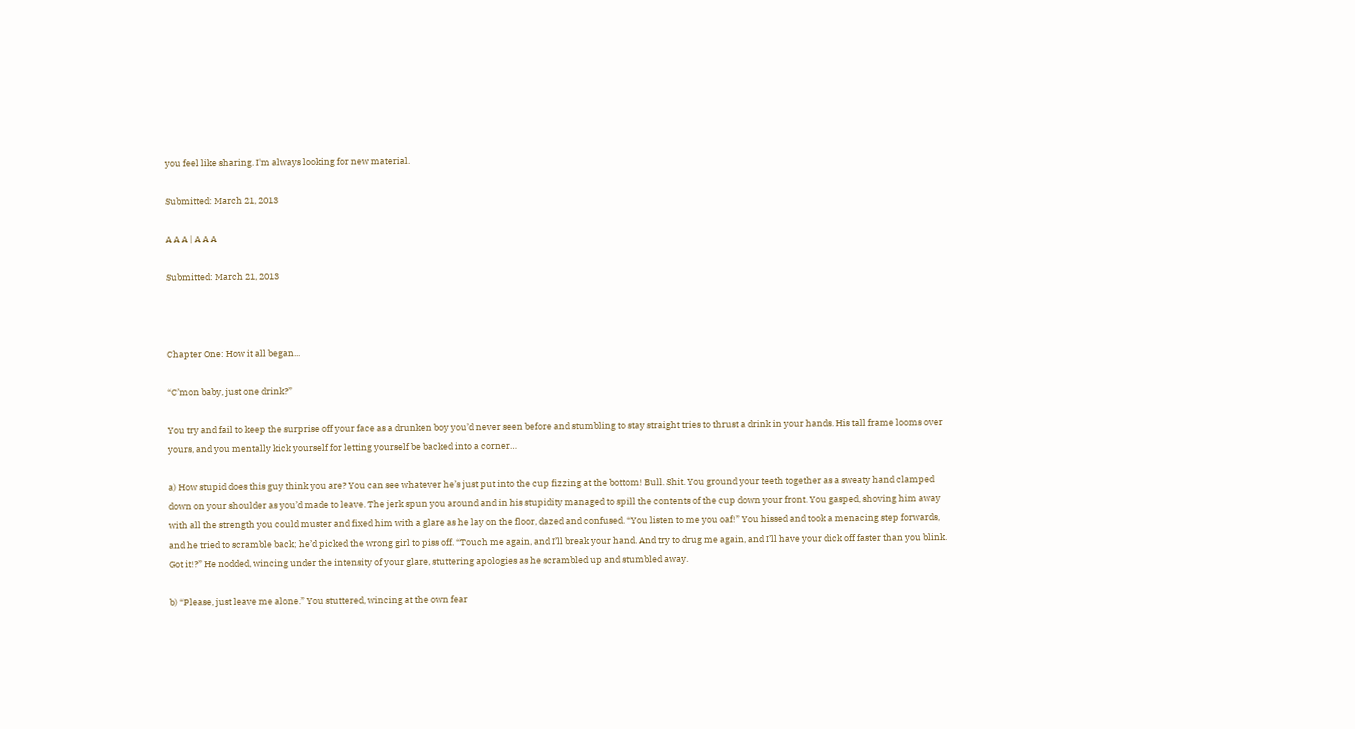you feel like sharing. I'm always looking for new material.

Submitted: March 21, 2013

A A A | A A A

Submitted: March 21, 2013



Chapter One: How it all began...

“C’mon baby, just one drink?”

You try and fail to keep the surprise off your face as a drunken boy you’d never seen before and stumbling to stay straight tries to thrust a drink in your hands. His tall frame looms over yours, and you mentally kick yourself for letting yourself be backed into a corner…

a) How stupid does this guy think you are? You can see whatever he’s just put into the cup fizzing at the bottom! Bull. Shit. You ground your teeth together as a sweaty hand clamped down on your shoulder as you’d made to leave. The jerk spun you around and in his stupidity managed to spill the contents of the cup down your front. You gasped, shoving him away with all the strength you could muster and fixed him with a glare as he lay on the floor, dazed and confused. “You listen to me you oaf!” You hissed and took a menacing step forwards, and he tried to scramble back; he’d picked the wrong girl to piss off. “Touch me again, and I’ll break your hand. And try to drug me again, and I’ll have your dick off faster than you blink. Got it!?” He nodded, wincing under the intensity of your glare, stuttering apologies as he scrambled up and stumbled away.

b) “Please, just leave me alone.” You stuttered, wincing at the own fear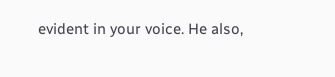evident in your voice. He also,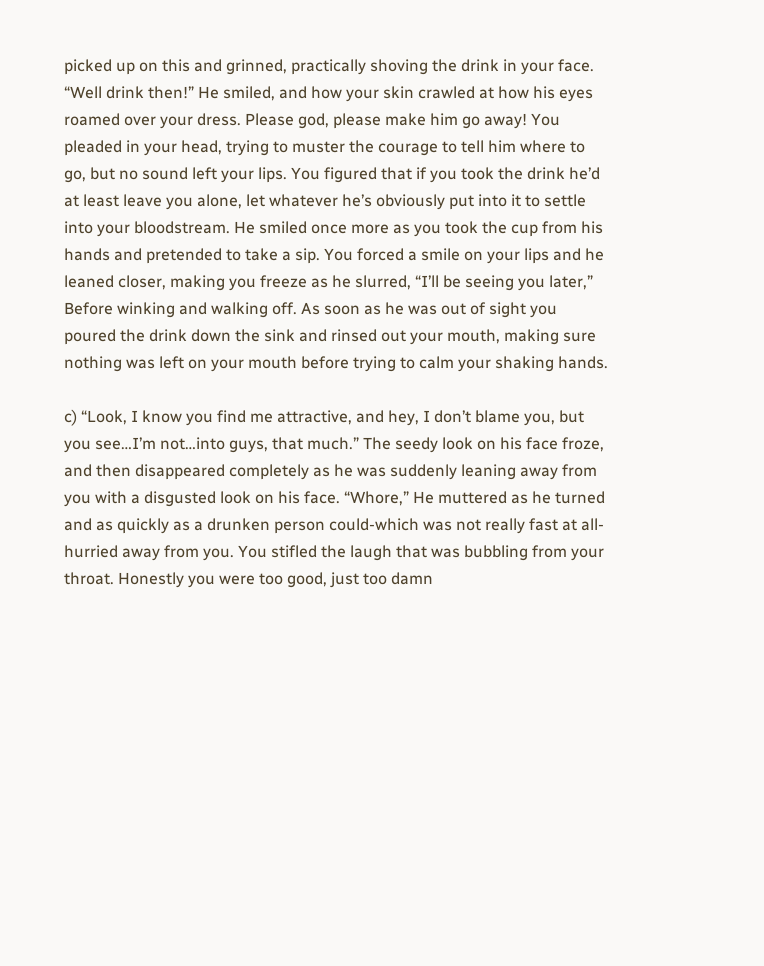picked up on this and grinned, practically shoving the drink in your face. “Well drink then!” He smiled, and how your skin crawled at how his eyes roamed over your dress. Please god, please make him go away! You pleaded in your head, trying to muster the courage to tell him where to go, but no sound left your lips. You figured that if you took the drink he’d at least leave you alone, let whatever he’s obviously put into it to settle into your bloodstream. He smiled once more as you took the cup from his hands and pretended to take a sip. You forced a smile on your lips and he leaned closer, making you freeze as he slurred, “I’ll be seeing you later,” Before winking and walking off. As soon as he was out of sight you poured the drink down the sink and rinsed out your mouth, making sure nothing was left on your mouth before trying to calm your shaking hands.

c) “Look, I know you find me attractive, and hey, I don’t blame you, but you see…I’m not…into guys, that much.” The seedy look on his face froze, and then disappeared completely as he was suddenly leaning away from you with a disgusted look on his face. “Whore,” He muttered as he turned and as quickly as a drunken person could-which was not really fast at all-hurried away from you. You stifled the laugh that was bubbling from your throat. Honestly you were too good, just too damn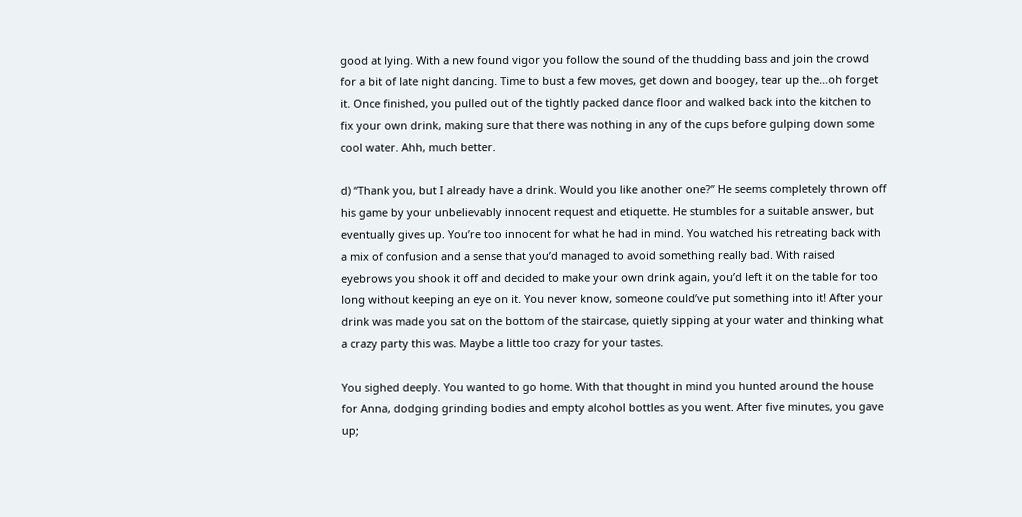good at lying. With a new found vigor you follow the sound of the thudding bass and join the crowd for a bit of late night dancing. Time to bust a few moves, get down and boogey, tear up the…oh forget it. Once finished, you pulled out of the tightly packed dance floor and walked back into the kitchen to fix your own drink, making sure that there was nothing in any of the cups before gulping down some cool water. Ahh, much better.

d) “Thank you, but I already have a drink. Would you like another one?” He seems completely thrown off his game by your unbelievably innocent request and etiquette. He stumbles for a suitable answer, but eventually gives up. You’re too innocent for what he had in mind. You watched his retreating back with a mix of confusion and a sense that you’d managed to avoid something really bad. With raised eyebrows you shook it off and decided to make your own drink again, you’d left it on the table for too long without keeping an eye on it. You never know, someone could’ve put something into it! After your drink was made you sat on the bottom of the staircase, quietly sipping at your water and thinking what a crazy party this was. Maybe a little too crazy for your tastes.

You sighed deeply. You wanted to go home. With that thought in mind you hunted around the house for Anna, dodging grinding bodies and empty alcohol bottles as you went. After five minutes, you gave up;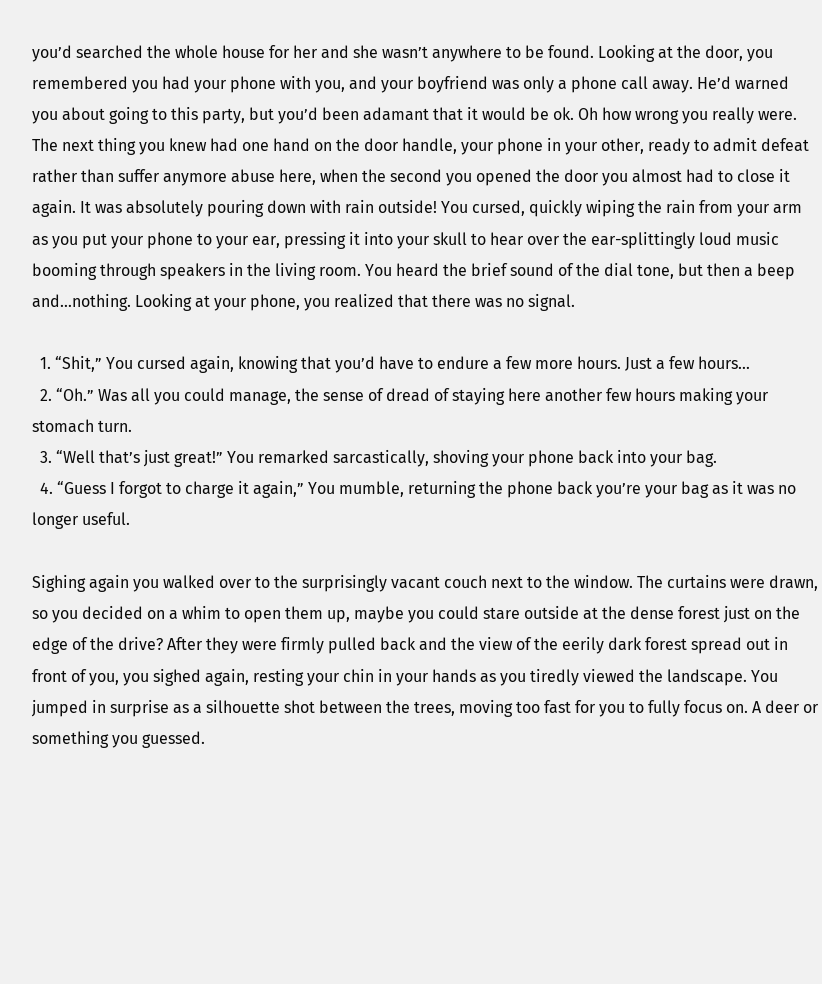you’d searched the whole house for her and she wasn’t anywhere to be found. Looking at the door, you remembered you had your phone with you, and your boyfriend was only a phone call away. He’d warned you about going to this party, but you’d been adamant that it would be ok. Oh how wrong you really were. The next thing you knew had one hand on the door handle, your phone in your other, ready to admit defeat rather than suffer anymore abuse here, when the second you opened the door you almost had to close it again. It was absolutely pouring down with rain outside! You cursed, quickly wiping the rain from your arm as you put your phone to your ear, pressing it into your skull to hear over the ear-splittingly loud music booming through speakers in the living room. You heard the brief sound of the dial tone, but then a beep and…nothing. Looking at your phone, you realized that there was no signal.

  1. “Shit,” You cursed again, knowing that you’d have to endure a few more hours. Just a few hours…
  2. “Oh.” Was all you could manage, the sense of dread of staying here another few hours making your stomach turn.
  3. “Well that’s just great!” You remarked sarcastically, shoving your phone back into your bag.
  4. “Guess I forgot to charge it again,” You mumble, returning the phone back you’re your bag as it was no longer useful.

Sighing again you walked over to the surprisingly vacant couch next to the window. The curtains were drawn, so you decided on a whim to open them up, maybe you could stare outside at the dense forest just on the edge of the drive? After they were firmly pulled back and the view of the eerily dark forest spread out in front of you, you sighed again, resting your chin in your hands as you tiredly viewed the landscape. You jumped in surprise as a silhouette shot between the trees, moving too fast for you to fully focus on. A deer or something you guessed.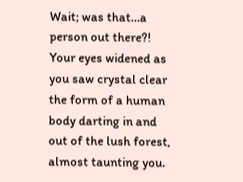Wait; was that…a person out there?! Your eyes widened as you saw crystal clear the form of a human body darting in and out of the lush forest, almost taunting you.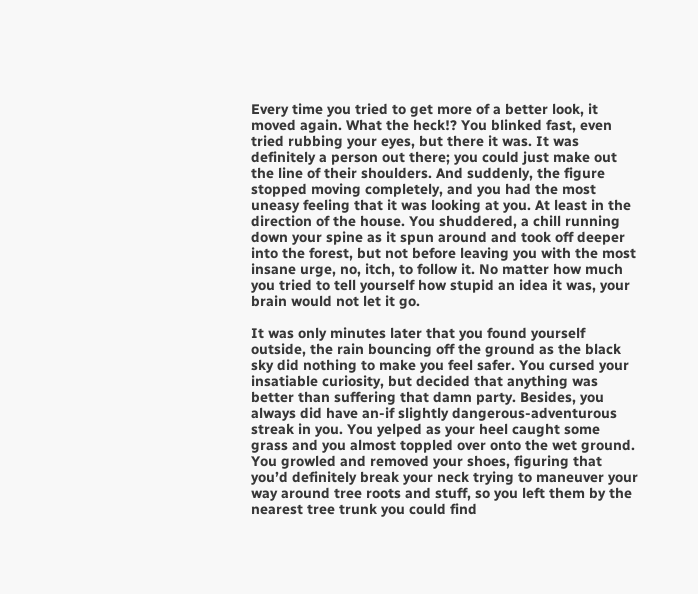Every time you tried to get more of a better look, it moved again. What the heck!? You blinked fast, even tried rubbing your eyes, but there it was. It was definitely a person out there; you could just make out the line of their shoulders. And suddenly, the figure stopped moving completely, and you had the most uneasy feeling that it was looking at you. At least in the direction of the house. You shuddered, a chill running down your spine as it spun around and took off deeper into the forest, but not before leaving you with the most insane urge, no, itch, to follow it. No matter how much you tried to tell yourself how stupid an idea it was, your brain would not let it go.

It was only minutes later that you found yourself outside, the rain bouncing off the ground as the black sky did nothing to make you feel safer. You cursed your insatiable curiosity, but decided that anything was better than suffering that damn party. Besides, you always did have an-if slightly dangerous-adventurous streak in you. You yelped as your heel caught some grass and you almost toppled over onto the wet ground. You growled and removed your shoes, figuring that you’d definitely break your neck trying to maneuver your way around tree roots and stuff, so you left them by the nearest tree trunk you could find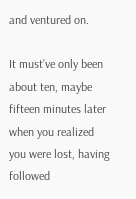and ventured on.

It must’ve only been about ten, maybe fifteen minutes later when you realized you were lost, having followed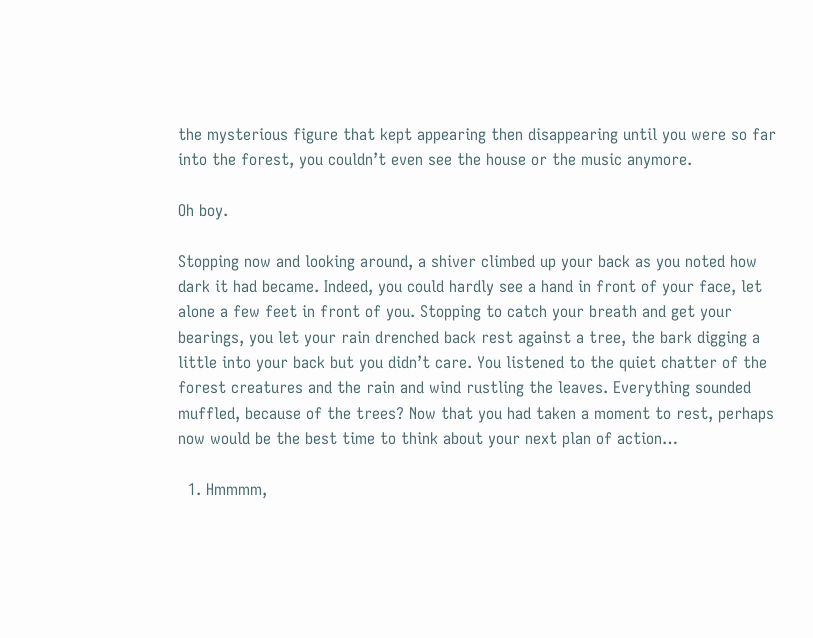the mysterious figure that kept appearing then disappearing until you were so far into the forest, you couldn’t even see the house or the music anymore.

Oh boy.

Stopping now and looking around, a shiver climbed up your back as you noted how dark it had became. Indeed, you could hardly see a hand in front of your face, let alone a few feet in front of you. Stopping to catch your breath and get your bearings, you let your rain drenched back rest against a tree, the bark digging a little into your back but you didn’t care. You listened to the quiet chatter of the forest creatures and the rain and wind rustling the leaves. Everything sounded muffled, because of the trees? Now that you had taken a moment to rest, perhaps now would be the best time to think about your next plan of action…

  1. Hmmmm,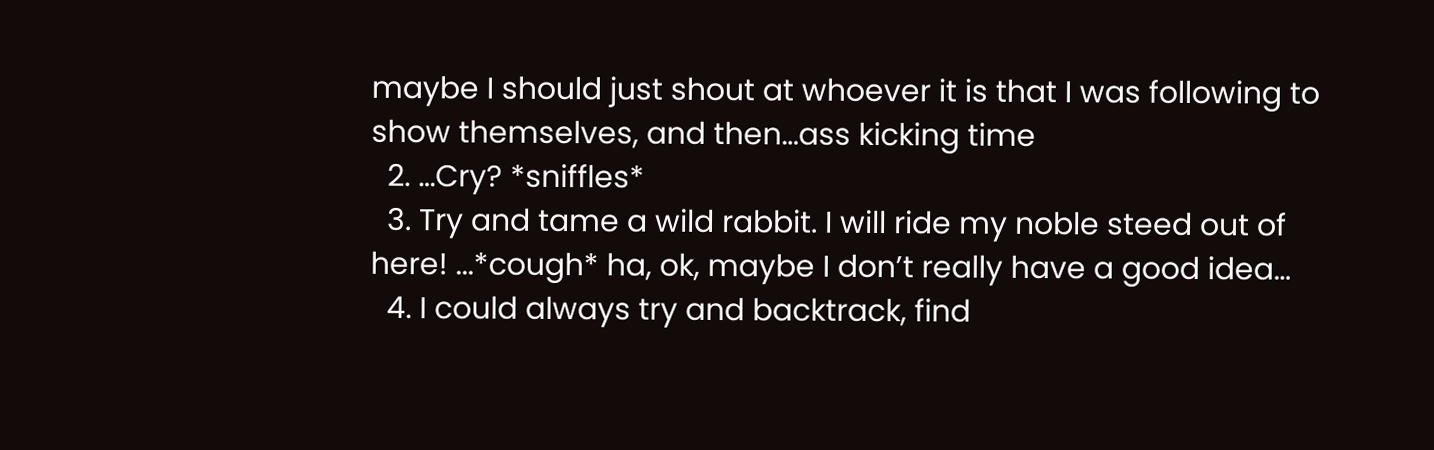maybe I should just shout at whoever it is that I was following to show themselves, and then…ass kicking time
  2. …Cry? *sniffles*
  3. Try and tame a wild rabbit. I will ride my noble steed out of here! ...*cough* ha, ok, maybe I don’t really have a good idea…
  4. I could always try and backtrack, find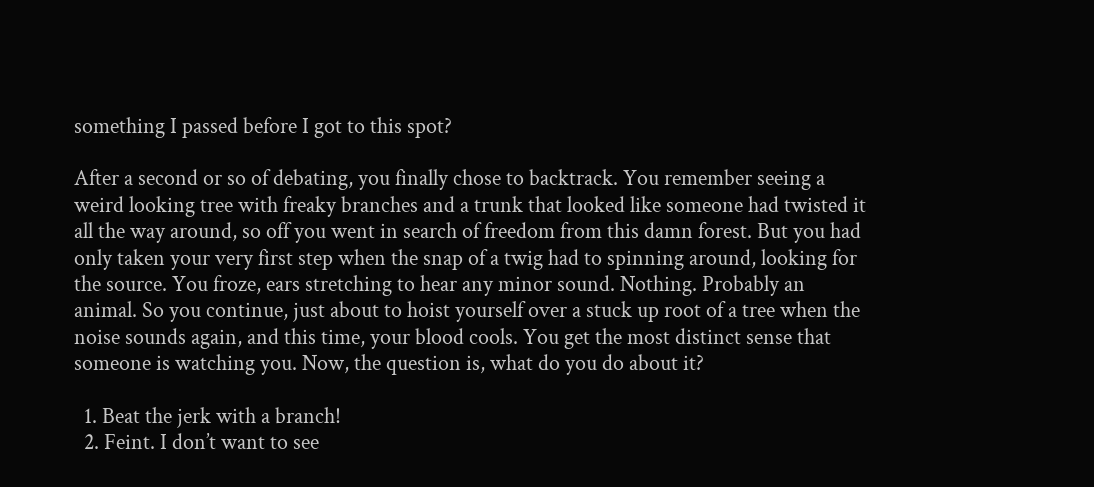something I passed before I got to this spot?

After a second or so of debating, you finally chose to backtrack. You remember seeing a weird looking tree with freaky branches and a trunk that looked like someone had twisted it all the way around, so off you went in search of freedom from this damn forest. But you had only taken your very first step when the snap of a twig had to spinning around, looking for the source. You froze, ears stretching to hear any minor sound. Nothing. Probably an animal. So you continue, just about to hoist yourself over a stuck up root of a tree when the noise sounds again, and this time, your blood cools. You get the most distinct sense that someone is watching you. Now, the question is, what do you do about it?

  1. Beat the jerk with a branch!
  2. Feint. I don’t want to see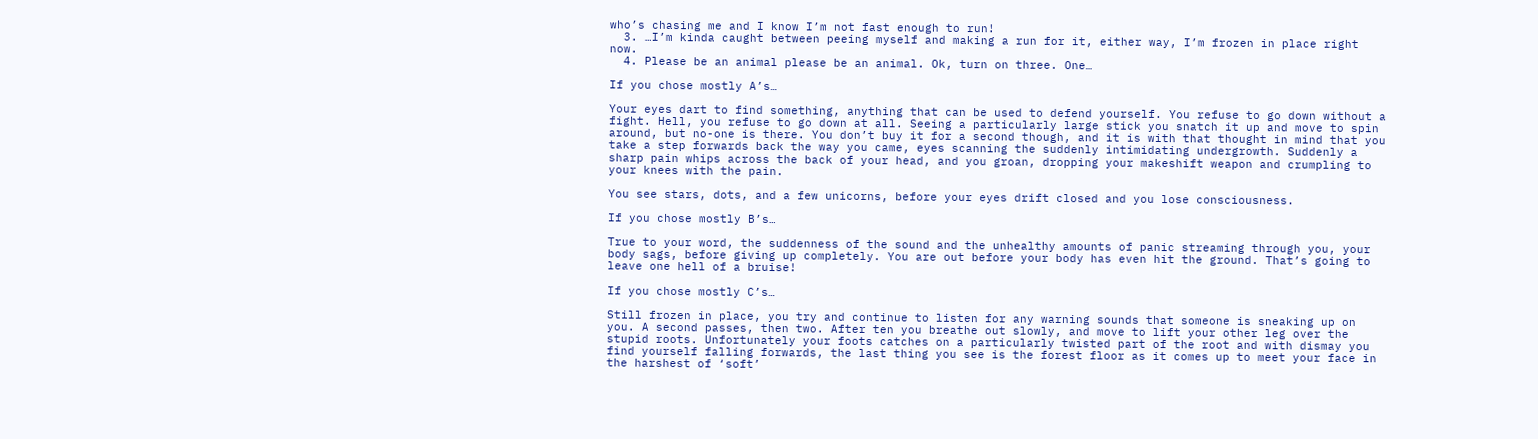who’s chasing me and I know I’m not fast enough to run!
  3. …I’m kinda caught between peeing myself and making a run for it, either way, I’m frozen in place right now.
  4. Please be an animal please be an animal. Ok, turn on three. One…

If you chose mostly A’s…

Your eyes dart to find something, anything that can be used to defend yourself. You refuse to go down without a fight. Hell, you refuse to go down at all. Seeing a particularly large stick you snatch it up and move to spin around, but no-one is there. You don’t buy it for a second though, and it is with that thought in mind that you take a step forwards back the way you came, eyes scanning the suddenly intimidating undergrowth. Suddenly a sharp pain whips across the back of your head, and you groan, dropping your makeshift weapon and crumpling to your knees with the pain.

You see stars, dots, and a few unicorns, before your eyes drift closed and you lose consciousness.

If you chose mostly B’s…

True to your word, the suddenness of the sound and the unhealthy amounts of panic streaming through you, your body sags, before giving up completely. You are out before your body has even hit the ground. That’s going to leave one hell of a bruise!

If you chose mostly C’s…

Still frozen in place, you try and continue to listen for any warning sounds that someone is sneaking up on you. A second passes, then two. After ten you breathe out slowly, and move to lift your other leg over the stupid roots. Unfortunately your foots catches on a particularly twisted part of the root and with dismay you find yourself falling forwards, the last thing you see is the forest floor as it comes up to meet your face in the harshest of ‘soft’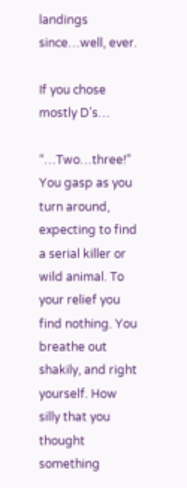landings since…well, ever.

If you chose mostly D’s…

“…Two…three!” You gasp as you turn around, expecting to find a serial killer or wild animal. To your relief you find nothing. You breathe out shakily, and right yourself. How silly that you thought something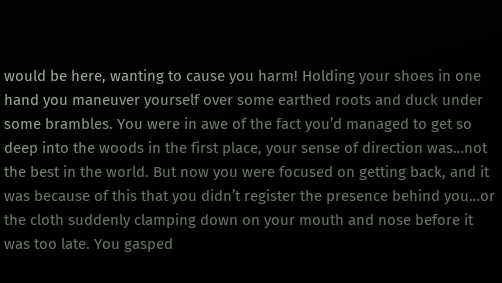would be here, wanting to cause you harm! Holding your shoes in one hand you maneuver yourself over some earthed roots and duck under some brambles. You were in awe of the fact you’d managed to get so deep into the woods in the first place, your sense of direction was…not the best in the world. But now you were focused on getting back, and it was because of this that you didn’t register the presence behind you…or the cloth suddenly clamping down on your mouth and nose before it was too late. You gasped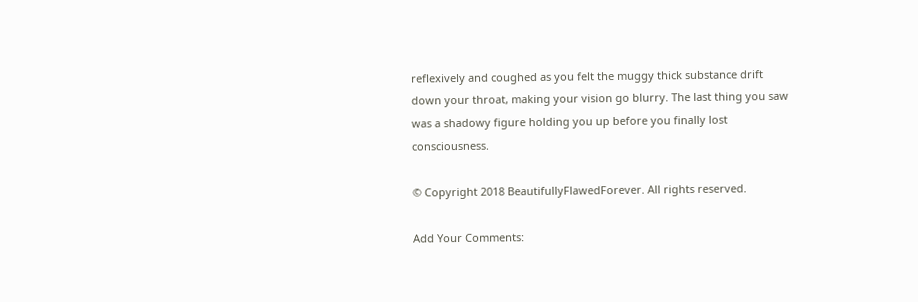reflexively and coughed as you felt the muggy thick substance drift down your throat, making your vision go blurry. The last thing you saw was a shadowy figure holding you up before you finally lost consciousness.

© Copyright 2018 BeautifullyFlawedForever. All rights reserved.

Add Your Comments: